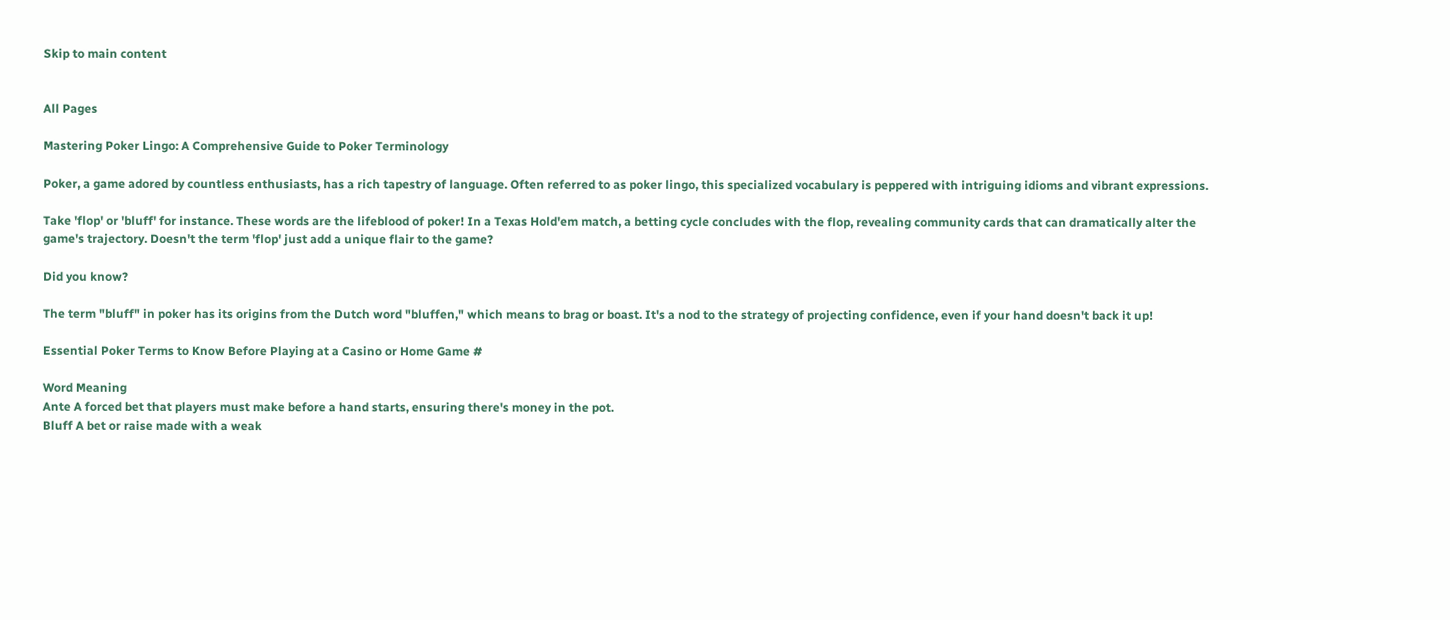Skip to main content


All Pages

Mastering Poker Lingo: A Comprehensive Guide to Poker Terminology

Poker, a game adored by countless enthusiasts, has a rich tapestry of language. Often referred to as poker lingo, this specialized vocabulary is peppered with intriguing idioms and vibrant expressions.

Take 'flop' or 'bluff' for instance. These words are the lifeblood of poker! In a Texas Hold'em match, a betting cycle concludes with the flop, revealing community cards that can dramatically alter the game's trajectory. Doesn't the term 'flop' just add a unique flair to the game?

Did you know?

The term "bluff" in poker has its origins from the Dutch word "bluffen," which means to brag or boast. It's a nod to the strategy of projecting confidence, even if your hand doesn't back it up!

Essential Poker Terms to Know Before Playing at a Casino or Home Game #

Word Meaning
Ante A forced bet that players must make before a hand starts, ensuring there's money in the pot.
Bluff A bet or raise made with a weak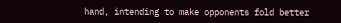hand, intending to make opponents fold better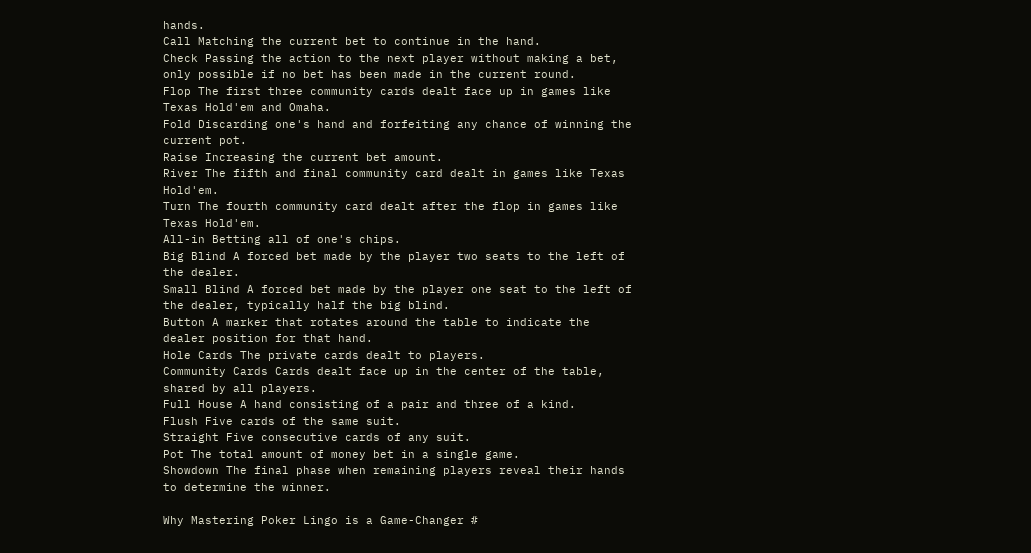hands.
Call Matching the current bet to continue in the hand.
Check Passing the action to the next player without making a bet, only possible if no bet has been made in the current round.
Flop The first three community cards dealt face up in games like Texas Hold'em and Omaha.
Fold Discarding one's hand and forfeiting any chance of winning the current pot.
Raise Increasing the current bet amount.
River The fifth and final community card dealt in games like Texas Hold'em.
Turn The fourth community card dealt after the flop in games like Texas Hold'em.
All-in Betting all of one's chips.
Big Blind A forced bet made by the player two seats to the left of the dealer.
Small Blind A forced bet made by the player one seat to the left of the dealer, typically half the big blind.
Button A marker that rotates around the table to indicate the dealer position for that hand.
Hole Cards The private cards dealt to players.
Community Cards Cards dealt face up in the center of the table, shared by all players.
Full House A hand consisting of a pair and three of a kind.
Flush Five cards of the same suit.
Straight Five consecutive cards of any suit.
Pot The total amount of money bet in a single game.
Showdown The final phase when remaining players reveal their hands to determine the winner.

Why Mastering Poker Lingo is a Game-Changer #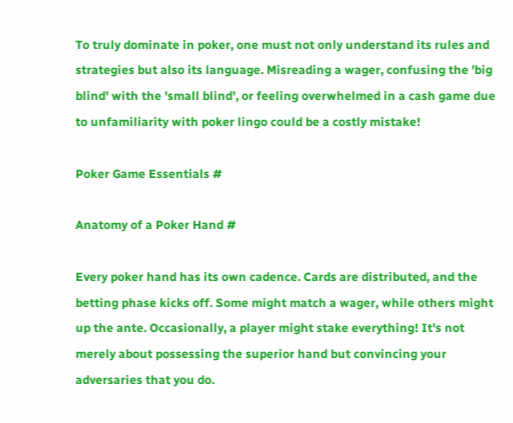To truly dominate in poker, one must not only understand its rules and strategies but also its language. Misreading a wager, confusing the 'big blind' with the 'small blind', or feeling overwhelmed in a cash game due to unfamiliarity with poker lingo could be a costly mistake!

Poker Game Essentials #

Anatomy of a Poker Hand #

Every poker hand has its own cadence. Cards are distributed, and the betting phase kicks off. Some might match a wager, while others might up the ante. Occasionally, a player might stake everything! It's not merely about possessing the superior hand but convincing your adversaries that you do.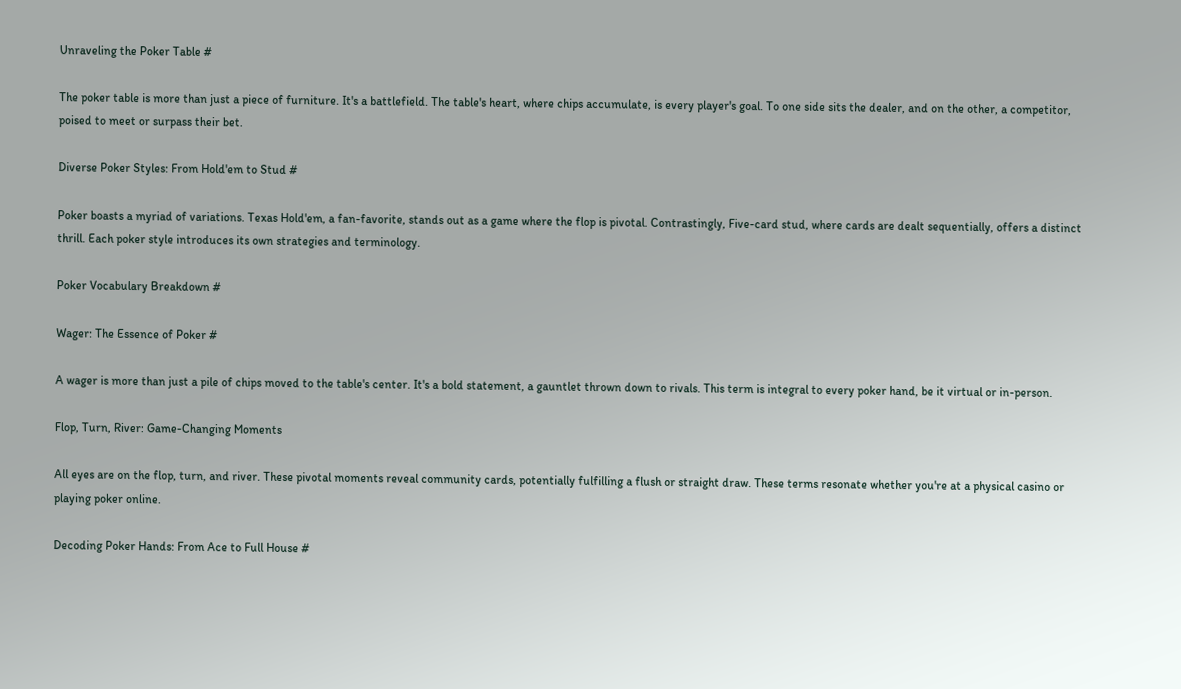Unraveling the Poker Table #

The poker table is more than just a piece of furniture. It's a battlefield. The table's heart, where chips accumulate, is every player's goal. To one side sits the dealer, and on the other, a competitor, poised to meet or surpass their bet.

Diverse Poker Styles: From Hold'em to Stud #

Poker boasts a myriad of variations. Texas Hold'em, a fan-favorite, stands out as a game where the flop is pivotal. Contrastingly, Five-card stud, where cards are dealt sequentially, offers a distinct thrill. Each poker style introduces its own strategies and terminology.

Poker Vocabulary Breakdown #

Wager: The Essence of Poker #

A wager is more than just a pile of chips moved to the table's center. It's a bold statement, a gauntlet thrown down to rivals. This term is integral to every poker hand, be it virtual or in-person.

Flop, Turn, River: Game-Changing Moments

All eyes are on the flop, turn, and river. These pivotal moments reveal community cards, potentially fulfilling a flush or straight draw. These terms resonate whether you're at a physical casino or playing poker online.

Decoding Poker Hands: From Ace to Full House #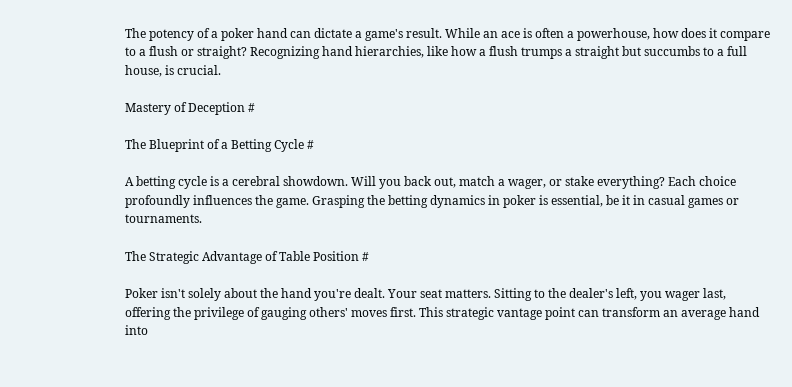The potency of a poker hand can dictate a game's result. While an ace is often a powerhouse, how does it compare to a flush or straight? Recognizing hand hierarchies, like how a flush trumps a straight but succumbs to a full house, is crucial.

Mastery of Deception #

The Blueprint of a Betting Cycle #

A betting cycle is a cerebral showdown. Will you back out, match a wager, or stake everything? Each choice profoundly influences the game. Grasping the betting dynamics in poker is essential, be it in casual games or tournaments.

The Strategic Advantage of Table Position #

Poker isn't solely about the hand you're dealt. Your seat matters. Sitting to the dealer's left, you wager last, offering the privilege of gauging others' moves first. This strategic vantage point can transform an average hand into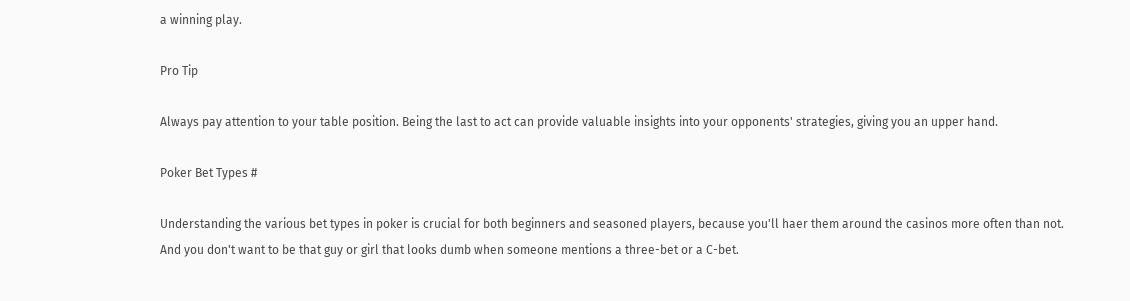a winning play.

Pro Tip

Always pay attention to your table position. Being the last to act can provide valuable insights into your opponents' strategies, giving you an upper hand.

Poker Bet Types #

Understanding the various bet types in poker is crucial for both beginners and seasoned players, because you'll haer them around the casinos more often than not. And you don't want to be that guy or girl that looks dumb when someone mentions a three-bet or a C-bet.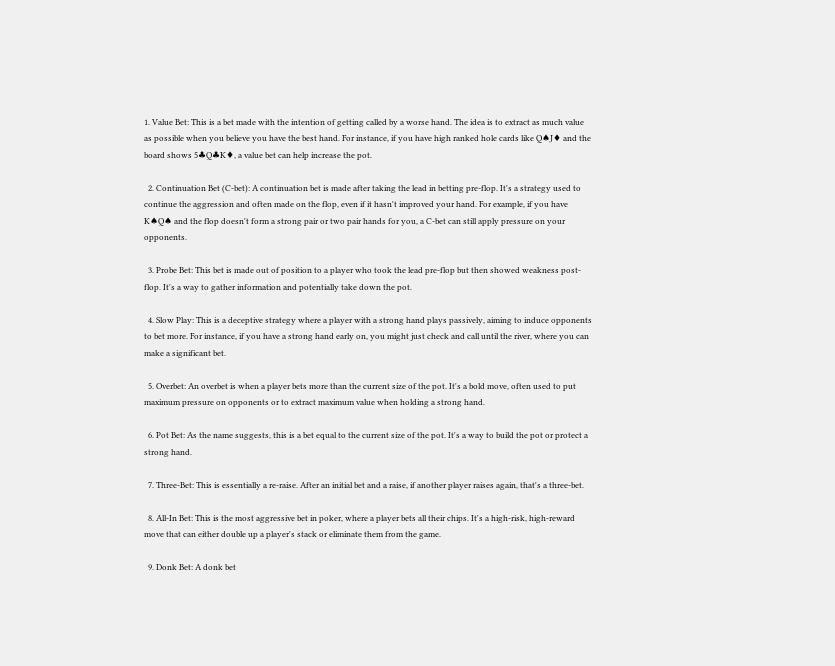1. Value Bet: This is a bet made with the intention of getting called by a worse hand. The idea is to extract as much value as possible when you believe you have the best hand. For instance, if you have high ranked hole cards like Q♠J♦ and the board shows 5♣Q♣K♦, a value bet can help increase the pot.

  2. Continuation Bet (C-bet): A continuation bet is made after taking the lead in betting pre-flop. It's a strategy used to continue the aggression and often made on the flop, even if it hasn't improved your hand. For example, if you have K♠Q♠ and the flop doesn't form a strong pair or two pair hands for you, a C-bet can still apply pressure on your opponents.

  3. Probe Bet: This bet is made out of position to a player who took the lead pre-flop but then showed weakness post-flop. It's a way to gather information and potentially take down the pot.

  4. Slow Play: This is a deceptive strategy where a player with a strong hand plays passively, aiming to induce opponents to bet more. For instance, if you have a strong hand early on, you might just check and call until the river, where you can make a significant bet.

  5. Overbet: An overbet is when a player bets more than the current size of the pot. It's a bold move, often used to put maximum pressure on opponents or to extract maximum value when holding a strong hand.

  6. Pot Bet: As the name suggests, this is a bet equal to the current size of the pot. It's a way to build the pot or protect a strong hand.

  7. Three-Bet: This is essentially a re-raise. After an initial bet and a raise, if another player raises again, that's a three-bet.

  8. All-In Bet: This is the most aggressive bet in poker, where a player bets all their chips. It's a high-risk, high-reward move that can either double up a player's stack or eliminate them from the game.

  9. Donk Bet: A donk bet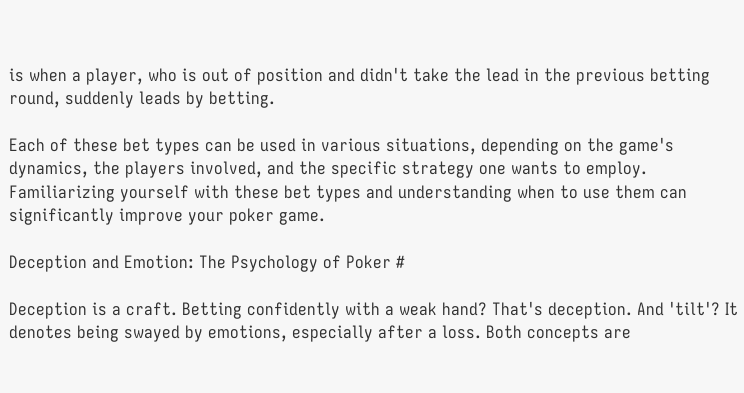is when a player, who is out of position and didn't take the lead in the previous betting round, suddenly leads by betting.

Each of these bet types can be used in various situations, depending on the game's dynamics, the players involved, and the specific strategy one wants to employ. Familiarizing yourself with these bet types and understanding when to use them can significantly improve your poker game.

Deception and Emotion: The Psychology of Poker #

Deception is a craft. Betting confidently with a weak hand? That's deception. And 'tilt'? It denotes being swayed by emotions, especially after a loss. Both concepts are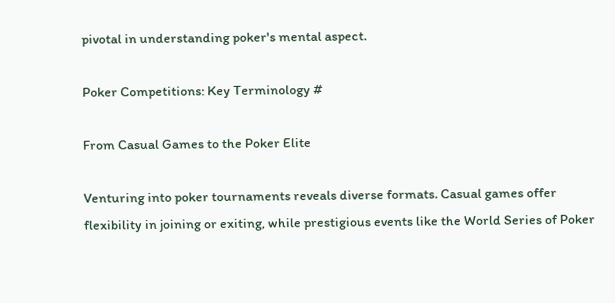pivotal in understanding poker's mental aspect.

Poker Competitions: Key Terminology #

From Casual Games to the Poker Elite

Venturing into poker tournaments reveals diverse formats. Casual games offer flexibility in joining or exiting, while prestigious events like the World Series of Poker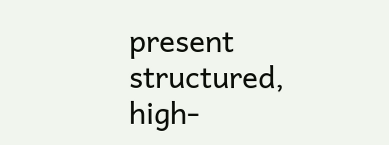present structured, high-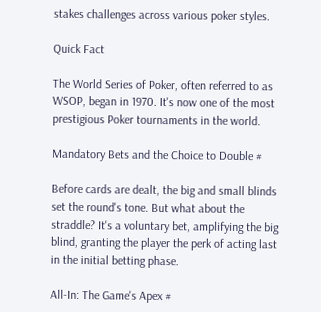stakes challenges across various poker styles.

Quick Fact

The World Series of Poker, often referred to as WSOP, began in 1970. It's now one of the most prestigious Poker tournaments in the world.

Mandatory Bets and the Choice to Double #

Before cards are dealt, the big and small blinds set the round's tone. But what about the straddle? It's a voluntary bet, amplifying the big blind, granting the player the perk of acting last in the initial betting phase.

All-In: The Game's Apex #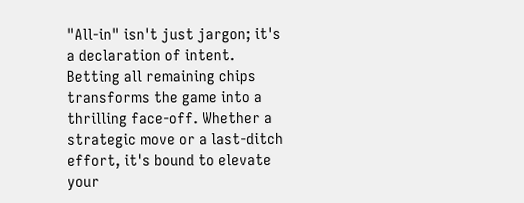"All-in" isn't just jargon; it's a declaration of intent. Betting all remaining chips transforms the game into a thrilling face-off. Whether a strategic move or a last-ditch effort, it's bound to elevate your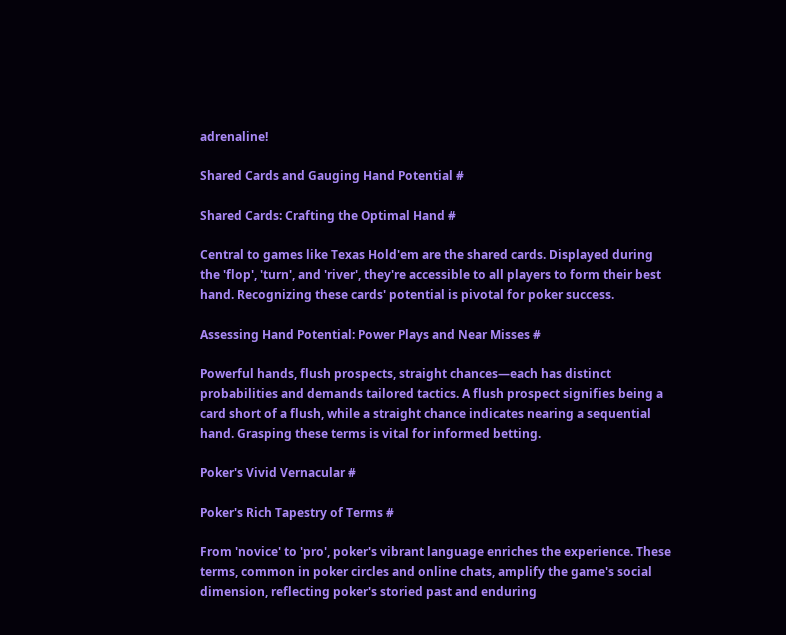adrenaline!

Shared Cards and Gauging Hand Potential #

Shared Cards: Crafting the Optimal Hand #

Central to games like Texas Hold'em are the shared cards. Displayed during the 'flop', 'turn', and 'river', they're accessible to all players to form their best hand. Recognizing these cards' potential is pivotal for poker success.

Assessing Hand Potential: Power Plays and Near Misses #

Powerful hands, flush prospects, straight chances—each has distinct probabilities and demands tailored tactics. A flush prospect signifies being a card short of a flush, while a straight chance indicates nearing a sequential hand. Grasping these terms is vital for informed betting.

Poker's Vivid Vernacular #

Poker's Rich Tapestry of Terms #

From 'novice' to 'pro', poker's vibrant language enriches the experience. These terms, common in poker circles and online chats, amplify the game's social dimension, reflecting poker's storied past and enduring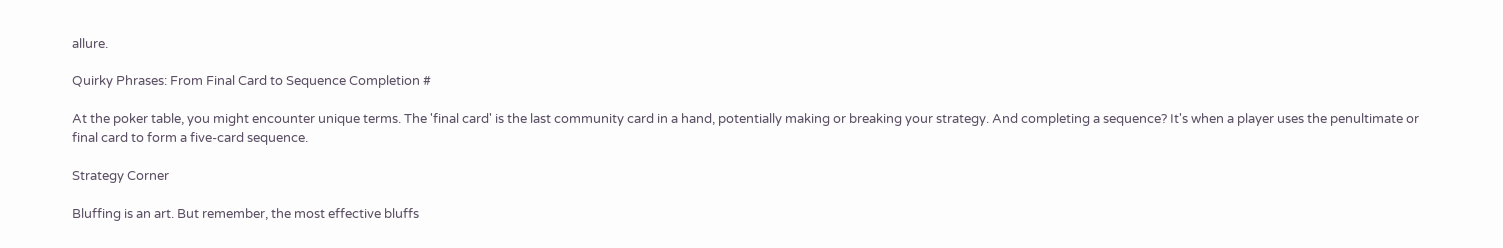allure.

Quirky Phrases: From Final Card to Sequence Completion #

At the poker table, you might encounter unique terms. The 'final card' is the last community card in a hand, potentially making or breaking your strategy. And completing a sequence? It's when a player uses the penultimate or final card to form a five-card sequence.

Strategy Corner

Bluffing is an art. But remember, the most effective bluffs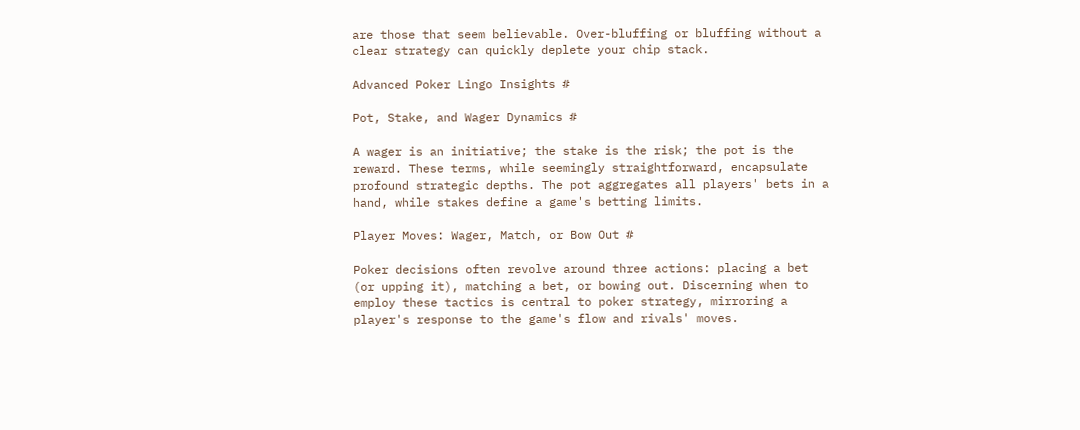are those that seem believable. Over-bluffing or bluffing without a clear strategy can quickly deplete your chip stack.

Advanced Poker Lingo Insights #

Pot, Stake, and Wager Dynamics #

A wager is an initiative; the stake is the risk; the pot is the reward. These terms, while seemingly straightforward, encapsulate profound strategic depths. The pot aggregates all players' bets in a hand, while stakes define a game's betting limits.

Player Moves: Wager, Match, or Bow Out #

Poker decisions often revolve around three actions: placing a bet (or upping it), matching a bet, or bowing out. Discerning when to employ these tactics is central to poker strategy, mirroring a player's response to the game's flow and rivals' moves.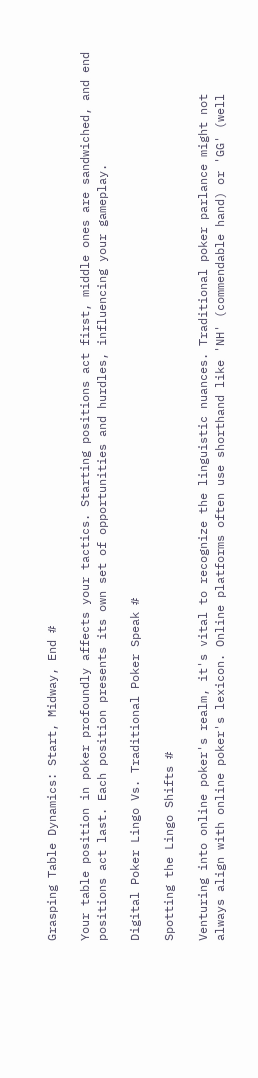Grasping Table Dynamics: Start, Midway, End #

Your table position in poker profoundly affects your tactics. Starting positions act first, middle ones are sandwiched, and end positions act last. Each position presents its own set of opportunities and hurdles, influencing your gameplay.

Digital Poker Lingo Vs. Traditional Poker Speak #

Spotting the Lingo Shifts #

Venturing into online poker's realm, it's vital to recognize the linguistic nuances. Traditional poker parlance might not always align with online poker's lexicon. Online platforms often use shorthand like 'NH' (commendable hand) or 'GG' (well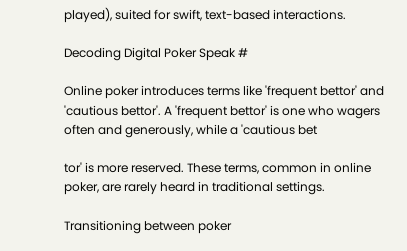played), suited for swift, text-based interactions.

Decoding Digital Poker Speak #

Online poker introduces terms like 'frequent bettor' and 'cautious bettor'. A 'frequent bettor' is one who wagers often and generously, while a 'cautious bet

tor' is more reserved. These terms, common in online poker, are rarely heard in traditional settings.

Transitioning between poker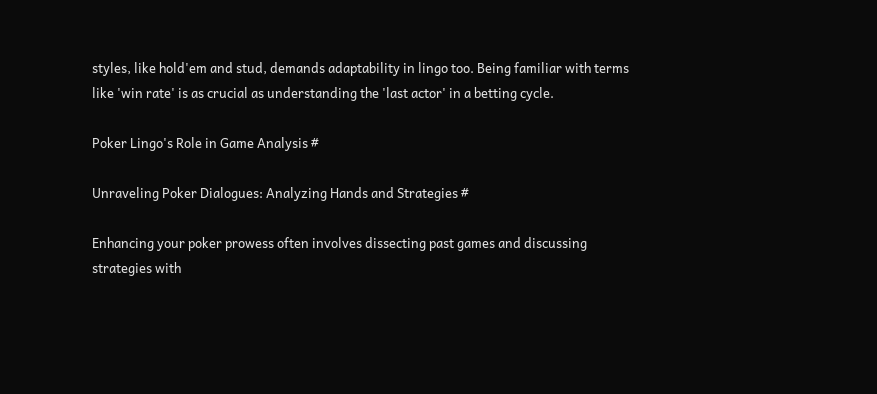styles, like hold'em and stud, demands adaptability in lingo too. Being familiar with terms like 'win rate' is as crucial as understanding the 'last actor' in a betting cycle.

Poker Lingo's Role in Game Analysis #

Unraveling Poker Dialogues: Analyzing Hands and Strategies #

Enhancing your poker prowess often involves dissecting past games and discussing strategies with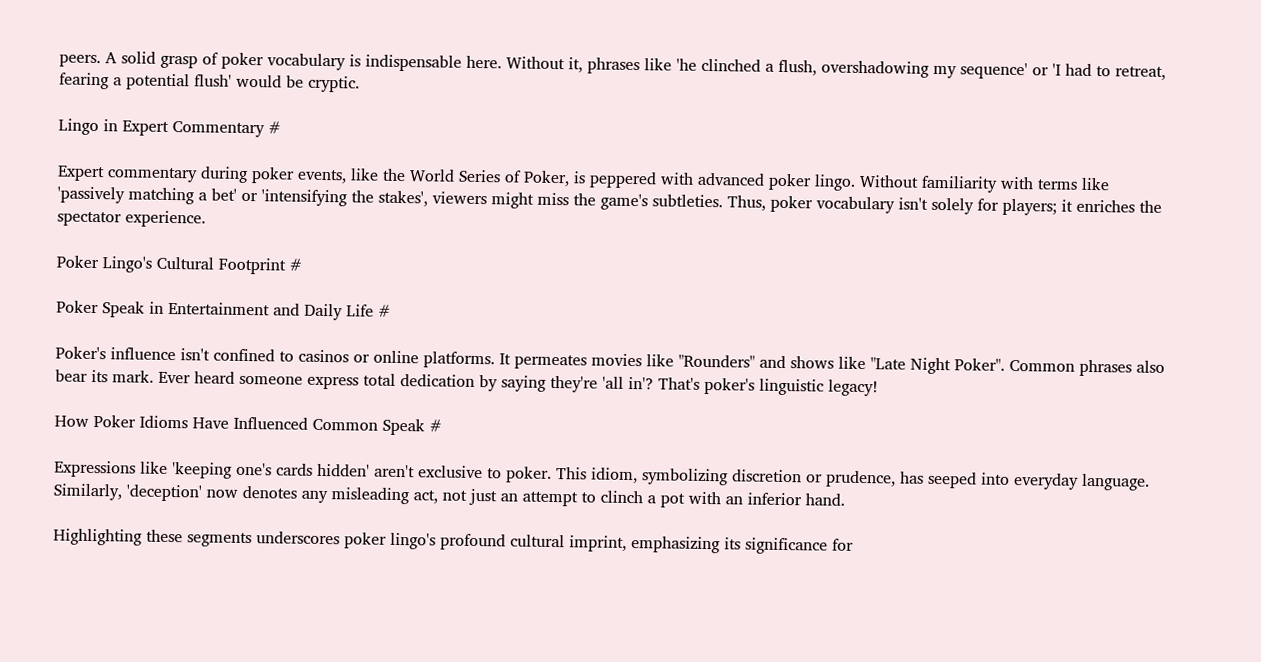peers. A solid grasp of poker vocabulary is indispensable here. Without it, phrases like 'he clinched a flush, overshadowing my sequence' or 'I had to retreat, fearing a potential flush' would be cryptic.

Lingo in Expert Commentary #

Expert commentary during poker events, like the World Series of Poker, is peppered with advanced poker lingo. Without familiarity with terms like 'passively matching a bet' or 'intensifying the stakes', viewers might miss the game's subtleties. Thus, poker vocabulary isn't solely for players; it enriches the spectator experience.

Poker Lingo's Cultural Footprint #

Poker Speak in Entertainment and Daily Life #

Poker's influence isn't confined to casinos or online platforms. It permeates movies like "Rounders" and shows like "Late Night Poker". Common phrases also bear its mark. Ever heard someone express total dedication by saying they're 'all in'? That's poker's linguistic legacy!

How Poker Idioms Have Influenced Common Speak #

Expressions like 'keeping one's cards hidden' aren't exclusive to poker. This idiom, symbolizing discretion or prudence, has seeped into everyday language. Similarly, 'deception' now denotes any misleading act, not just an attempt to clinch a pot with an inferior hand.

Highlighting these segments underscores poker lingo's profound cultural imprint, emphasizing its significance for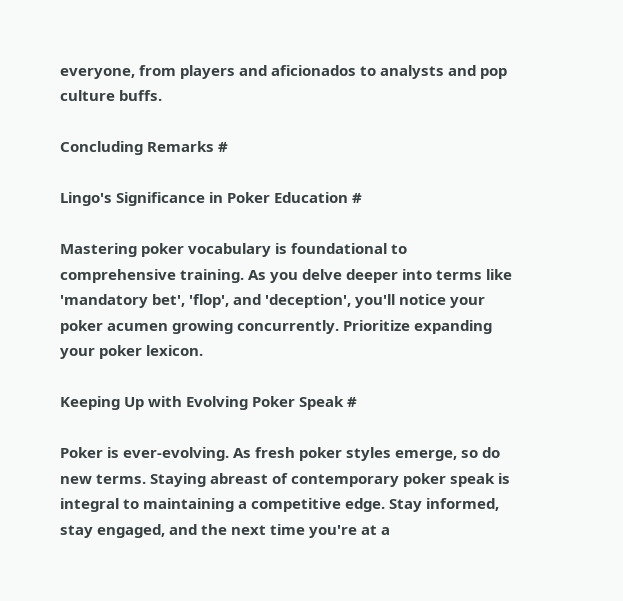everyone, from players and aficionados to analysts and pop culture buffs.

Concluding Remarks #

Lingo's Significance in Poker Education #

Mastering poker vocabulary is foundational to comprehensive training. As you delve deeper into terms like 'mandatory bet', 'flop', and 'deception', you'll notice your poker acumen growing concurrently. Prioritize expanding your poker lexicon.

Keeping Up with Evolving Poker Speak #

Poker is ever-evolving. As fresh poker styles emerge, so do new terms. Staying abreast of contemporary poker speak is integral to maintaining a competitive edge. Stay informed, stay engaged, and the next time you're at a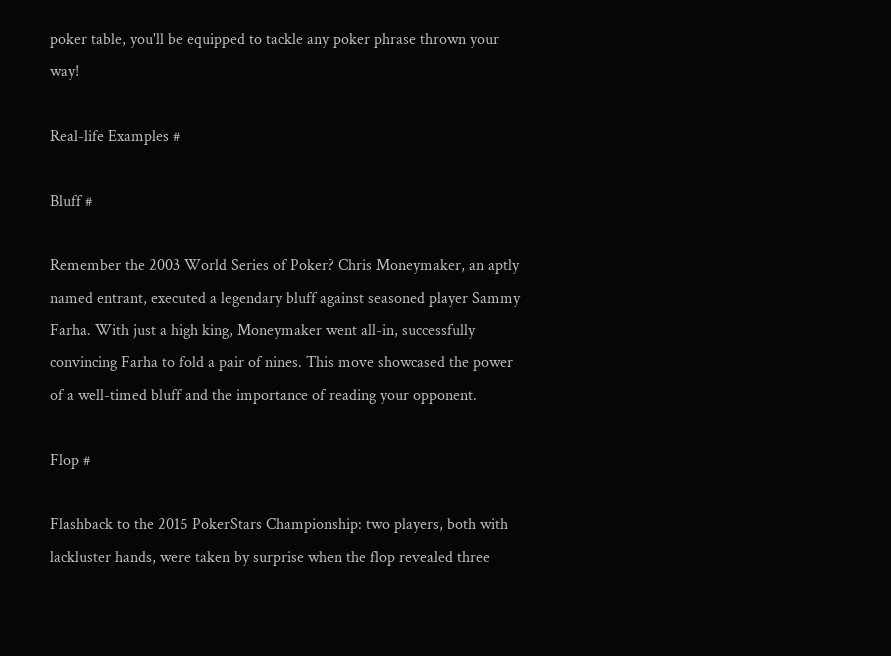poker table, you'll be equipped to tackle any poker phrase thrown your way!

Real-life Examples #

Bluff #

Remember the 2003 World Series of Poker? Chris Moneymaker, an aptly named entrant, executed a legendary bluff against seasoned player Sammy Farha. With just a high king, Moneymaker went all-in, successfully convincing Farha to fold a pair of nines. This move showcased the power of a well-timed bluff and the importance of reading your opponent.

Flop #

Flashback to the 2015 PokerStars Championship: two players, both with lackluster hands, were taken by surprise when the flop revealed three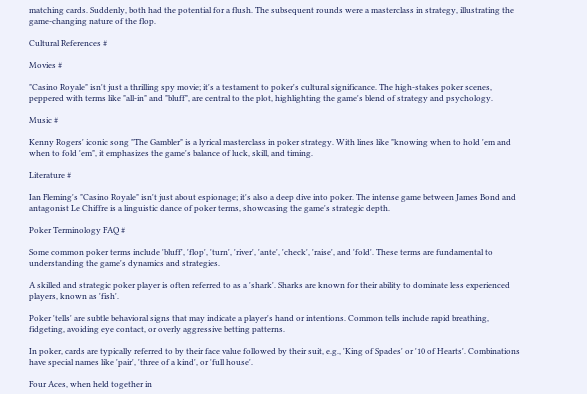matching cards. Suddenly, both had the potential for a flush. The subsequent rounds were a masterclass in strategy, illustrating the game-changing nature of the flop.

Cultural References #

Movies #

"Casino Royale" isn't just a thrilling spy movie; it's a testament to poker's cultural significance. The high-stakes poker scenes, peppered with terms like "all-in" and "bluff", are central to the plot, highlighting the game's blend of strategy and psychology.

Music #

Kenny Rogers' iconic song "The Gambler" is a lyrical masterclass in poker strategy. With lines like "knowing when to hold 'em and when to fold 'em", it emphasizes the game's balance of luck, skill, and timing.

Literature #

Ian Fleming's "Casino Royale" isn't just about espionage; it's also a deep dive into poker. The intense game between James Bond and antagonist Le Chiffre is a linguistic dance of poker terms, showcasing the game's strategic depth.

Poker Terminology FAQ #

Some common poker terms include 'bluff', 'flop', 'turn', 'river', 'ante', 'check', 'raise', and 'fold'. These terms are fundamental to understanding the game's dynamics and strategies.

A skilled and strategic poker player is often referred to as a 'shark'. Sharks are known for their ability to dominate less experienced players, known as 'fish'.

Poker 'tells' are subtle behavioral signs that may indicate a player's hand or intentions. Common tells include rapid breathing, fidgeting, avoiding eye contact, or overly aggressive betting patterns.

In poker, cards are typically referred to by their face value followed by their suit, e.g., 'King of Spades' or '10 of Hearts'. Combinations have special names like 'pair', 'three of a kind', or 'full house'.

Four Aces, when held together in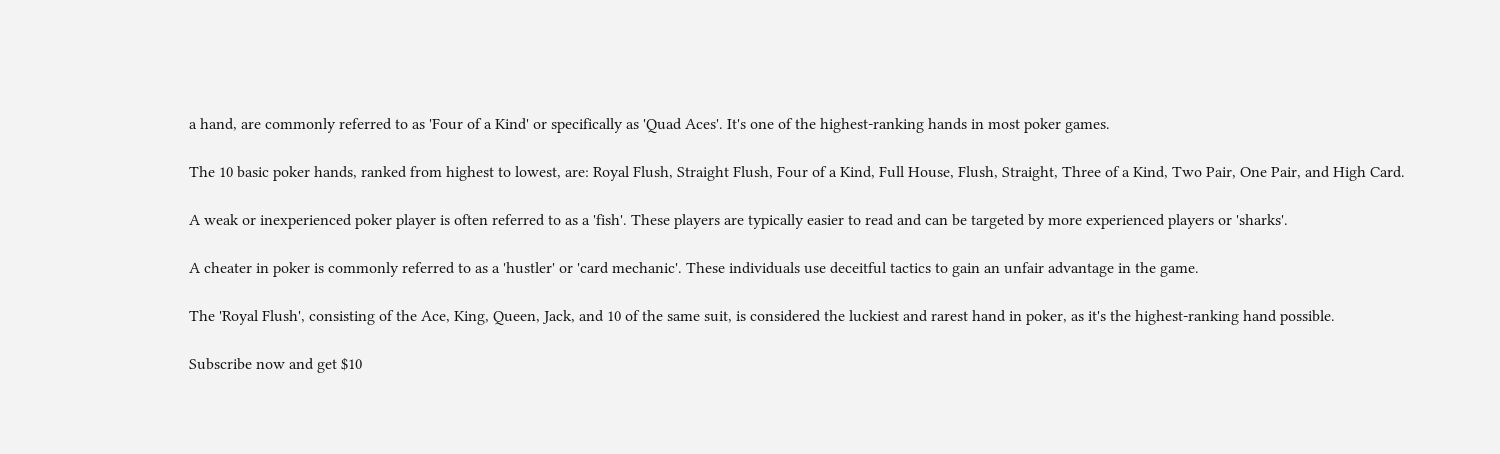a hand, are commonly referred to as 'Four of a Kind' or specifically as 'Quad Aces'. It's one of the highest-ranking hands in most poker games.

The 10 basic poker hands, ranked from highest to lowest, are: Royal Flush, Straight Flush, Four of a Kind, Full House, Flush, Straight, Three of a Kind, Two Pair, One Pair, and High Card.

A weak or inexperienced poker player is often referred to as a 'fish'. These players are typically easier to read and can be targeted by more experienced players or 'sharks'.

A cheater in poker is commonly referred to as a 'hustler' or 'card mechanic'. These individuals use deceitful tactics to gain an unfair advantage in the game.

The 'Royal Flush', consisting of the Ace, King, Queen, Jack, and 10 of the same suit, is considered the luckiest and rarest hand in poker, as it's the highest-ranking hand possible.

Subscribe now and get $10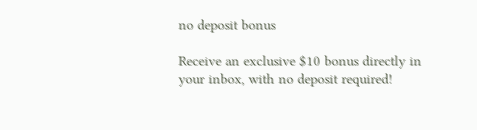no deposit bonus

Receive an exclusive $10 bonus directly in your inbox, with no deposit required!